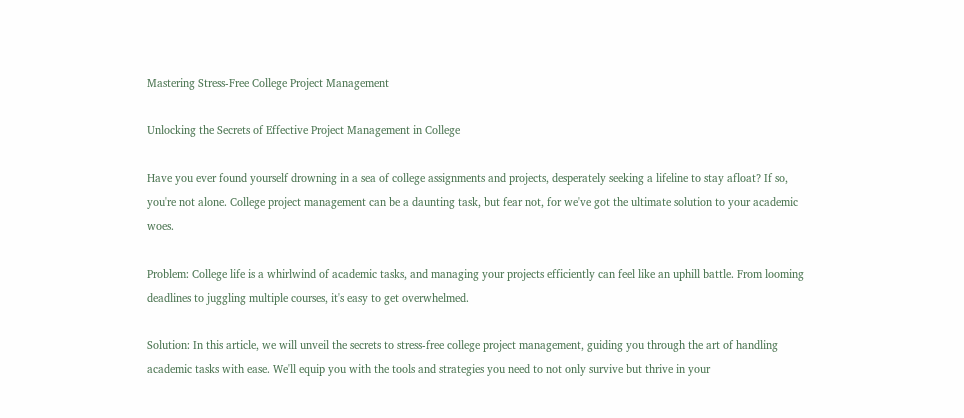Mastering Stress-Free College Project Management

Unlocking the Secrets of Effective Project Management in College

Have you ever found yourself drowning in a sea of college assignments and projects, desperately seeking a lifeline to stay afloat? If so, you're not alone. College project management can be a daunting task, but fear not, for we've got the ultimate solution to your academic woes.

Problem: College life is a whirlwind of academic tasks, and managing your projects efficiently can feel like an uphill battle. From looming deadlines to juggling multiple courses, it's easy to get overwhelmed.

Solution: In this article, we will unveil the secrets to stress-free college project management, guiding you through the art of handling academic tasks with ease. We'll equip you with the tools and strategies you need to not only survive but thrive in your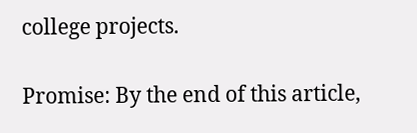college projects.

Promise: By the end of this article,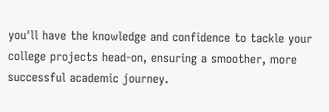you'll have the knowledge and confidence to tackle your college projects head-on, ensuring a smoother, more successful academic journey.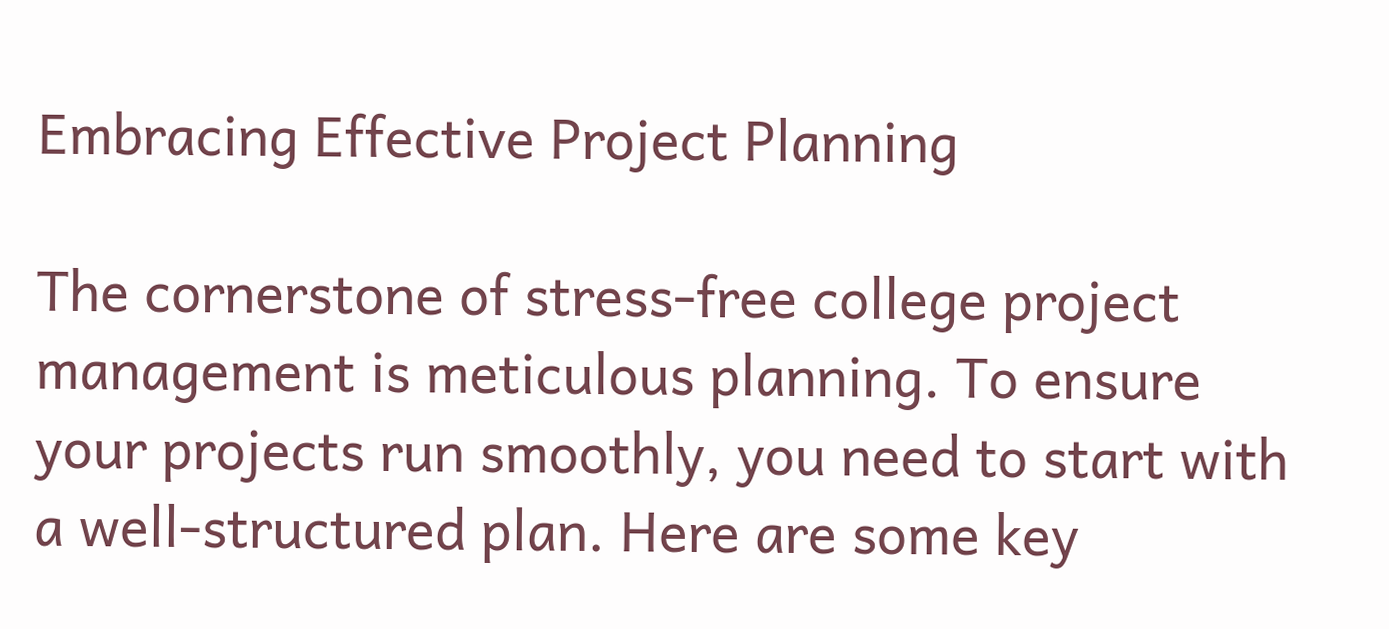Embracing Effective Project Planning

The cornerstone of stress-free college project management is meticulous planning. To ensure your projects run smoothly, you need to start with a well-structured plan. Here are some key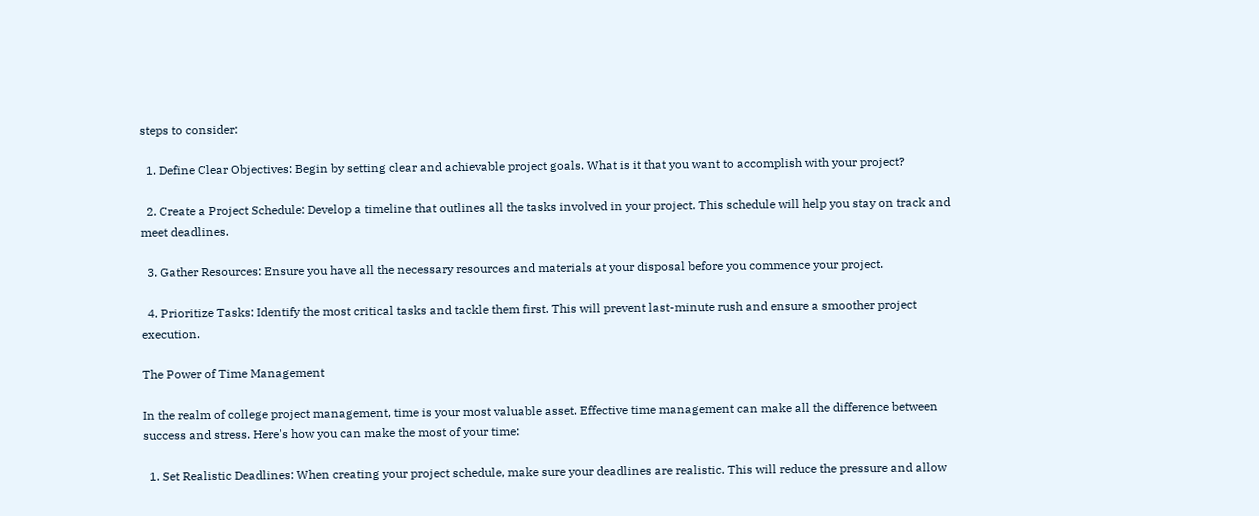steps to consider:

  1. Define Clear Objectives: Begin by setting clear and achievable project goals. What is it that you want to accomplish with your project?

  2. Create a Project Schedule: Develop a timeline that outlines all the tasks involved in your project. This schedule will help you stay on track and meet deadlines.

  3. Gather Resources: Ensure you have all the necessary resources and materials at your disposal before you commence your project.

  4. Prioritize Tasks: Identify the most critical tasks and tackle them first. This will prevent last-minute rush and ensure a smoother project execution.

The Power of Time Management

In the realm of college project management, time is your most valuable asset. Effective time management can make all the difference between success and stress. Here's how you can make the most of your time:

  1. Set Realistic Deadlines: When creating your project schedule, make sure your deadlines are realistic. This will reduce the pressure and allow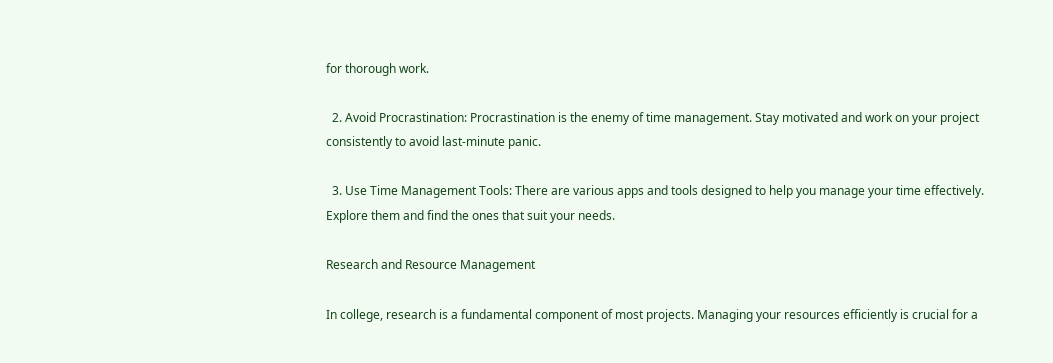for thorough work.

  2. Avoid Procrastination: Procrastination is the enemy of time management. Stay motivated and work on your project consistently to avoid last-minute panic.

  3. Use Time Management Tools: There are various apps and tools designed to help you manage your time effectively. Explore them and find the ones that suit your needs.

Research and Resource Management

In college, research is a fundamental component of most projects. Managing your resources efficiently is crucial for a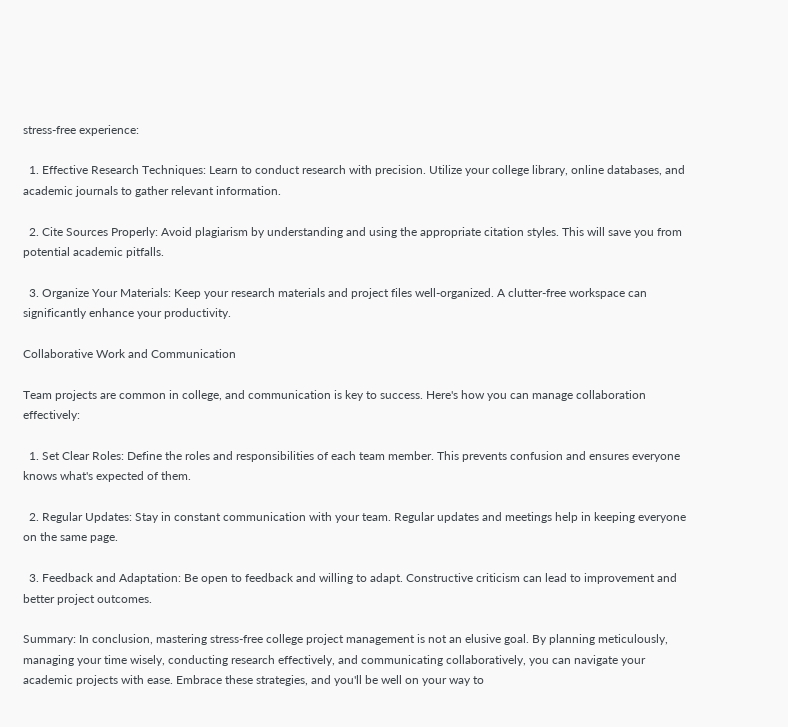stress-free experience:

  1. Effective Research Techniques: Learn to conduct research with precision. Utilize your college library, online databases, and academic journals to gather relevant information.

  2. Cite Sources Properly: Avoid plagiarism by understanding and using the appropriate citation styles. This will save you from potential academic pitfalls.

  3. Organize Your Materials: Keep your research materials and project files well-organized. A clutter-free workspace can significantly enhance your productivity.

Collaborative Work and Communication

Team projects are common in college, and communication is key to success. Here's how you can manage collaboration effectively:

  1. Set Clear Roles: Define the roles and responsibilities of each team member. This prevents confusion and ensures everyone knows what's expected of them.

  2. Regular Updates: Stay in constant communication with your team. Regular updates and meetings help in keeping everyone on the same page.

  3. Feedback and Adaptation: Be open to feedback and willing to adapt. Constructive criticism can lead to improvement and better project outcomes.

Summary: In conclusion, mastering stress-free college project management is not an elusive goal. By planning meticulously, managing your time wisely, conducting research effectively, and communicating collaboratively, you can navigate your academic projects with ease. Embrace these strategies, and you'll be well on your way to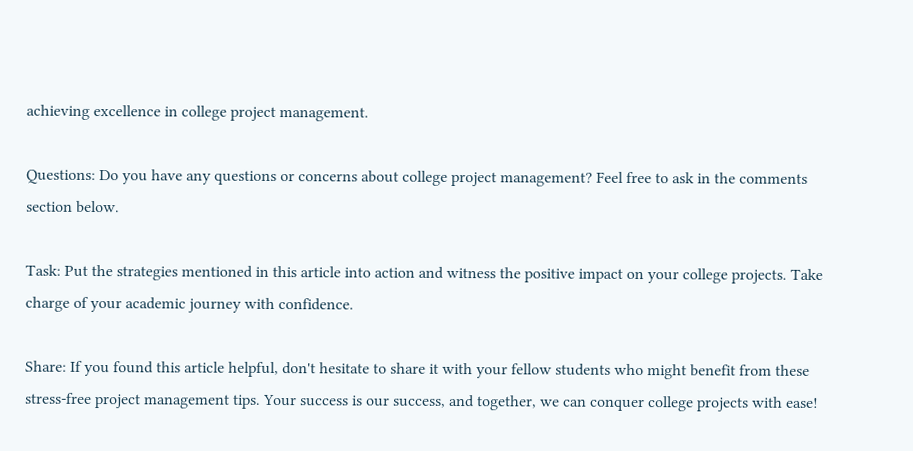achieving excellence in college project management.

Questions: Do you have any questions or concerns about college project management? Feel free to ask in the comments section below.

Task: Put the strategies mentioned in this article into action and witness the positive impact on your college projects. Take charge of your academic journey with confidence.

Share: If you found this article helpful, don't hesitate to share it with your fellow students who might benefit from these stress-free project management tips. Your success is our success, and together, we can conquer college projects with ease!